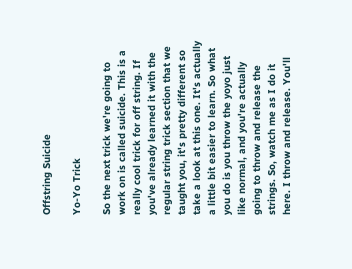Offstring Suicide

Yo-Yo Trick

So the next trick we're going to work on is called suicide. This is a really cool trick for off string. If you've already learned it with the regular string trick section that we taught you, it's pretty different so take a look at this one. It's actually a little bit easier to learn. So what you do is you throw the yoyo just like normal, and you're actually going to throw and release the strings. So, watch me as I do it here. I throw and release. You'll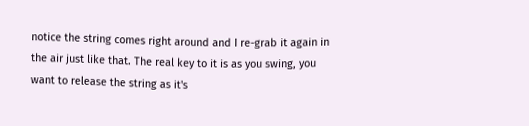notice the string comes right around and I re-grab it again in the air just like that. The real key to it is as you swing, you want to release the string as it's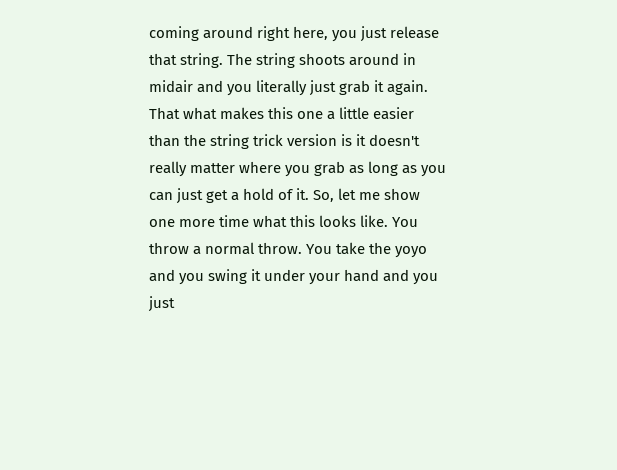coming around right here, you just release that string. The string shoots around in midair and you literally just grab it again. That what makes this one a little easier than the string trick version is it doesn't really matter where you grab as long as you can just get a hold of it. So, let me show one more time what this looks like. You throw a normal throw. You take the yoyo and you swing it under your hand and you just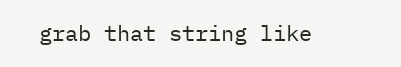grab that string like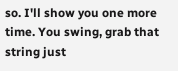so. I'll show you one more time. You swing, grab that string just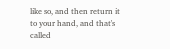like so, and then return it to your hand, and that's called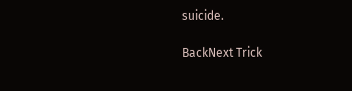suicide.

BackNext Trick